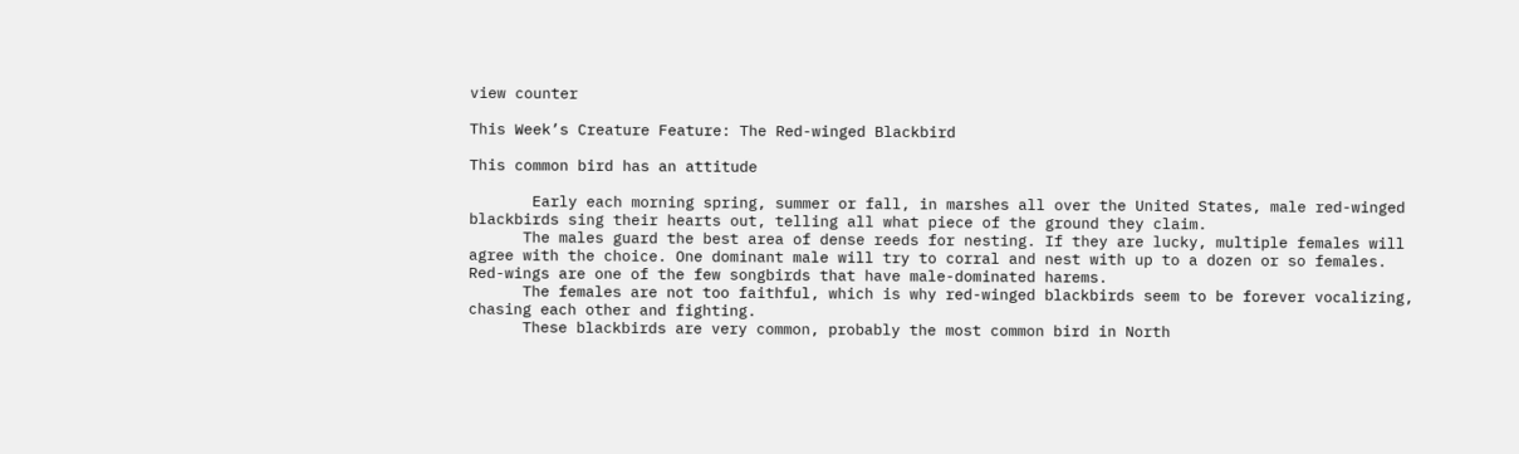view counter

This Week’s Creature Feature: The Red-winged Blackbird

This common bird has an attitude

       Early each morning spring, summer or fall, in marshes all over the United States, male red-winged blackbirds sing their hearts out, telling all what piece of the ground they claim.
      The males guard the best area of dense reeds for nesting. If they are lucky, multiple females will agree with the choice. One dominant male will try to corral and nest with up to a dozen or so females. Red-wings are one of the few songbirds that have male-dominated harems.
      The females are not too faithful, which is why red-winged blackbirds seem to be forever vocalizing, chasing each other and fighting.
      These blackbirds are very common, probably the most common bird in North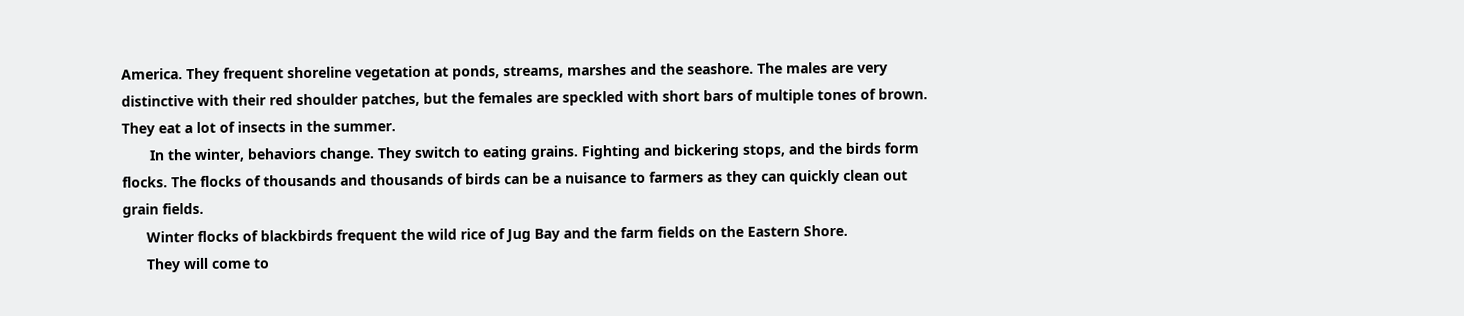America. They frequent shoreline vegetation at ponds, streams, marshes and the seashore. The males are very distinctive with their red shoulder patches, but the females are speckled with short bars of multiple tones of brown. They eat a lot of insects in the summer.
       In the winter, behaviors change. They switch to eating grains. Fighting and bickering stops, and the birds form flocks. The flocks of thousands and thousands of birds can be a nuisance to farmers as they can quickly clean out grain fields.
      Winter flocks of blackbirds frequent the wild rice of Jug Bay and the farm fields on the Eastern Shore.
      They will come to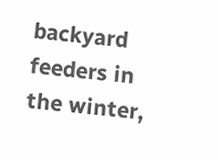backyard feeders in the winter,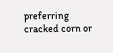preferring cracked corn or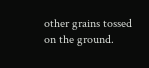other grains tossed on the ground.